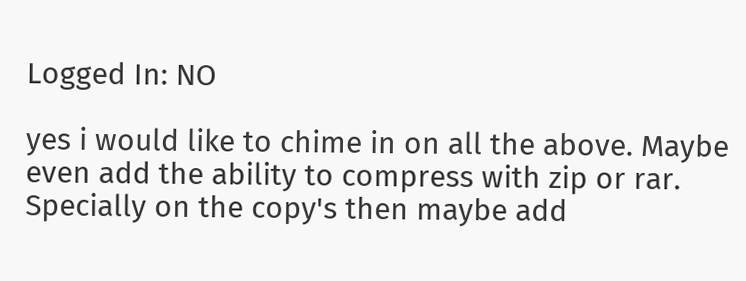Logged In: NO

yes i would like to chime in on all the above. Maybe even add the ability to compress with zip or rar. Specially on the copy's then maybe add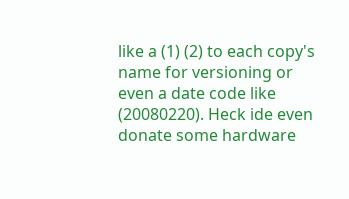like a (1) (2) to each copy's name for versioning or even a date code like (20080220). Heck ide even donate some hardware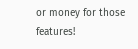or money for those features!